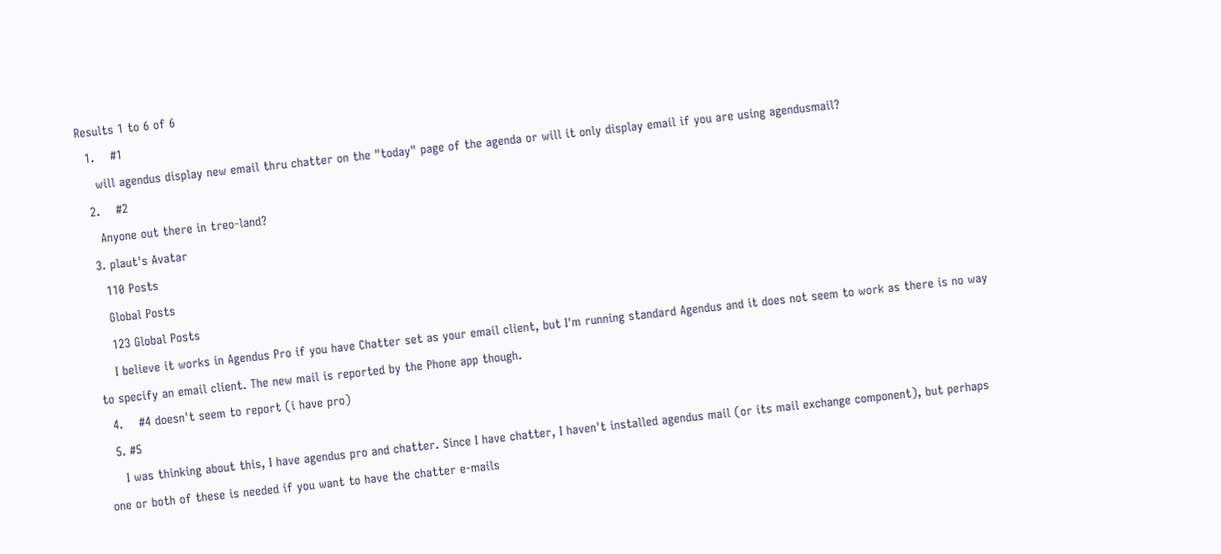Results 1 to 6 of 6
  1.    #1
    will agendus display new email thru chatter on the "today" page of the agenda or will it only display email if you are using agendusmail?
  2.    #2
    Anyone out there in treo-land?
  3. plaut's Avatar
    110 Posts
    Global Posts
    123 Global Posts
    I believe it works in Agendus Pro if you have Chatter set as your email client, but I'm running standard Agendus and it does not seem to work as there is no way to specify an email client. The new mail is reported by the Phone app though.
  4.    #4 doesn't seem to report (i have pro)
  5. #5
    I was thinking about this, I have agendus pro and chatter. Since I have chatter, I haven't installed agendus mail (or its mail exchange component), but perhaps one or both of these is needed if you want to have the chatter e-mails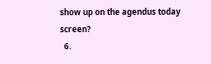show up on the agendus today screen?
  6.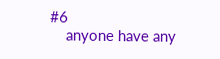#6
    anyone have any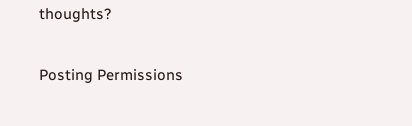thoughts?

Posting Permissions